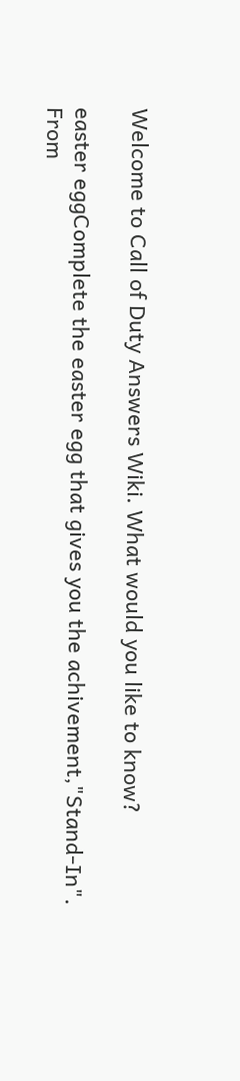Welcome to Call of Duty Answers Wiki. What would you like to know?

easter eggComplete the easter egg that gives you the achivement,"Stand-In". From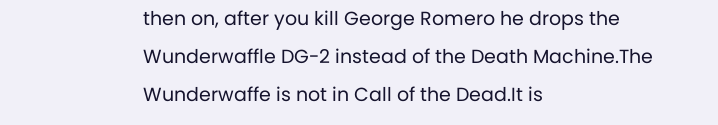then on, after you kill George Romero he drops the Wunderwaffle DG-2 instead of the Death Machine.The Wunderwaffe is not in Call of the Dead.It is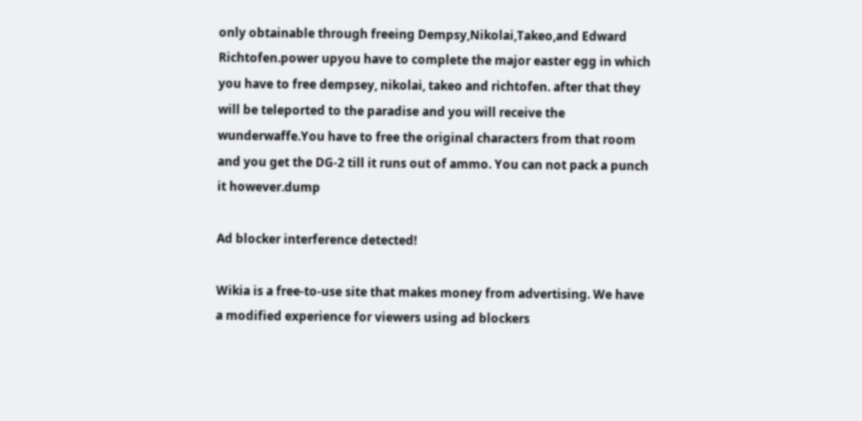only obtainable through freeing Dempsy,Nikolai,Takeo,and Edward Richtofen.power upyou have to complete the major easter egg in which you have to free dempsey, nikolai, takeo and richtofen. after that they will be teleported to the paradise and you will receive the wunderwaffe.You have to free the original characters from that room and you get the DG-2 till it runs out of ammo. You can not pack a punch it however.dump

Ad blocker interference detected!

Wikia is a free-to-use site that makes money from advertising. We have a modified experience for viewers using ad blockers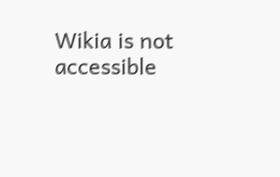Wikia is not accessible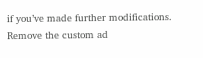if you’ve made further modifications. Remove the custom ad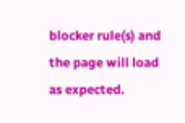blocker rule(s) and the page will load as expected.